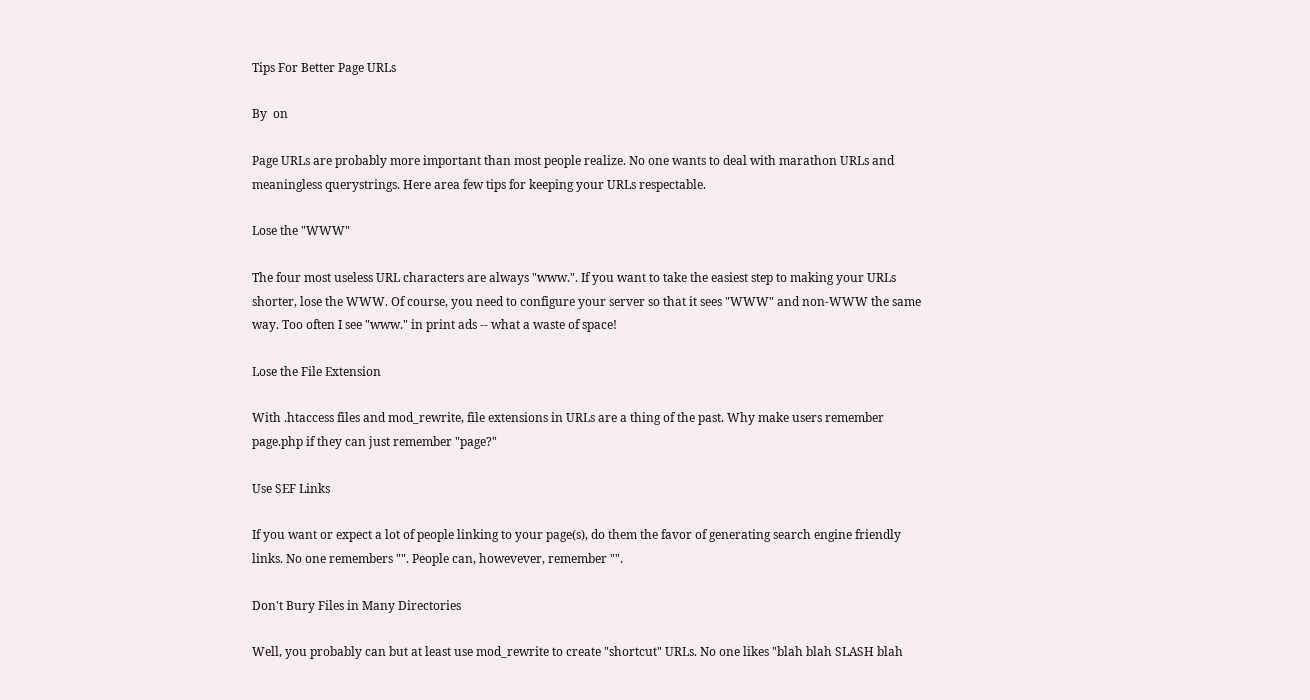Tips For Better Page URLs

By  on

Page URLs are probably more important than most people realize. No one wants to deal with marathon URLs and meaningless querystrings. Here area few tips for keeping your URLs respectable.

Lose the "WWW"

The four most useless URL characters are always "www.". If you want to take the easiest step to making your URLs shorter, lose the WWW. Of course, you need to configure your server so that it sees "WWW" and non-WWW the same way. Too often I see "www." in print ads -- what a waste of space!

Lose the File Extension

With .htaccess files and mod_rewrite, file extensions in URLs are a thing of the past. Why make users remember page.php if they can just remember "page?"

Use SEF Links

If you want or expect a lot of people linking to your page(s), do them the favor of generating search engine friendly links. No one remembers "". People can, howevever, remember "".

Don't Bury Files in Many Directories

Well, you probably can but at least use mod_rewrite to create "shortcut" URLs. No one likes "blah blah SLASH blah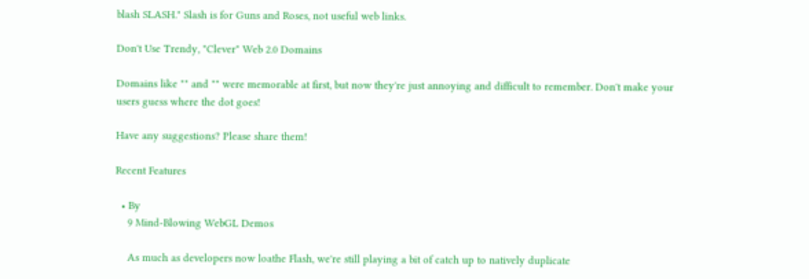blash SLASH." Slash is for Guns and Roses, not useful web links.

Don't Use Trendy, "Clever" Web 2.0 Domains

Domains like "" and "" were memorable at first, but now they're just annoying and difficult to remember. Don't make your users guess where the dot goes!

Have any suggestions? Please share them!

Recent Features

  • By
    9 Mind-Blowing WebGL Demos

    As much as developers now loathe Flash, we're still playing a bit of catch up to natively duplicate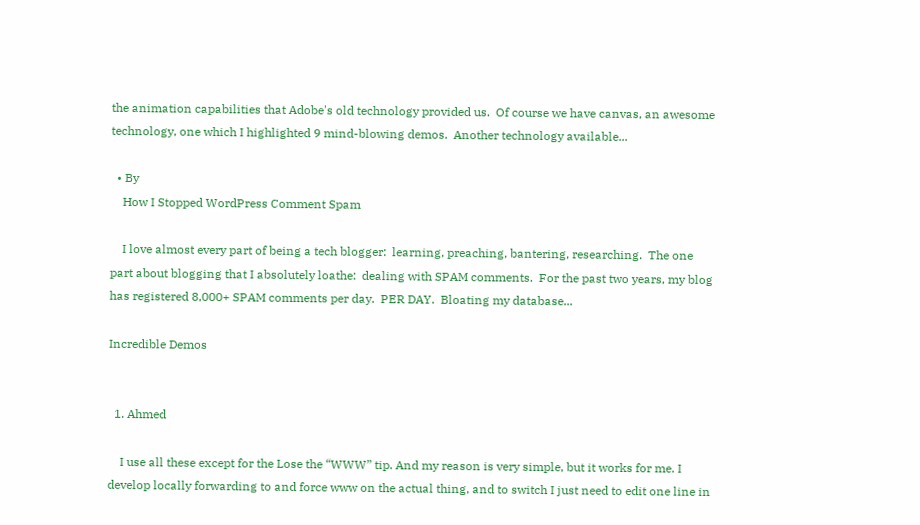the animation capabilities that Adobe's old technology provided us.  Of course we have canvas, an awesome technology, one which I highlighted 9 mind-blowing demos.  Another technology available...

  • By
    How I Stopped WordPress Comment Spam

    I love almost every part of being a tech blogger:  learning, preaching, bantering, researching.  The one part about blogging that I absolutely loathe:  dealing with SPAM comments.  For the past two years, my blog has registered 8,000+ SPAM comments per day.  PER DAY.  Bloating my database...

Incredible Demos


  1. Ahmed

    I use all these except for the Lose the “WWW” tip. And my reason is very simple, but it works for me. I develop locally forwarding to and force www on the actual thing, and to switch I just need to edit one line in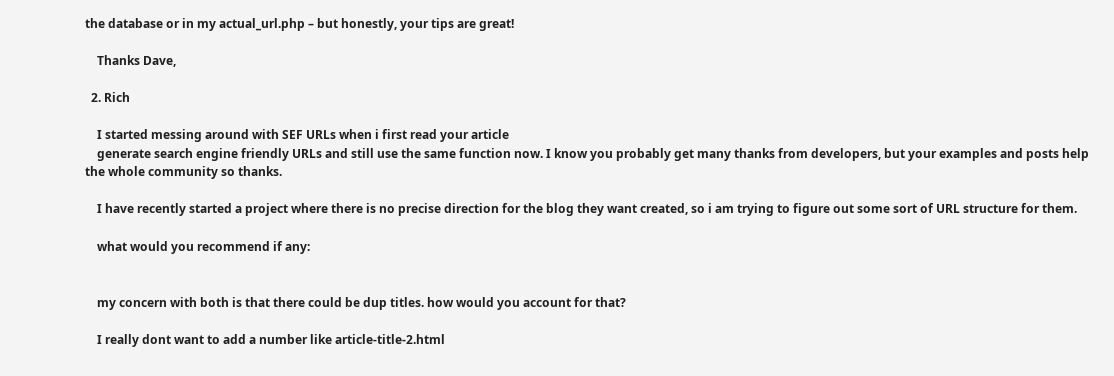the database or in my actual_url.php – but honestly, your tips are great!

    Thanks Dave,

  2. Rich

    I started messing around with SEF URLs when i first read your article
    generate search engine friendly URLs and still use the same function now. I know you probably get many thanks from developers, but your examples and posts help the whole community so thanks.

    I have recently started a project where there is no precise direction for the blog they want created, so i am trying to figure out some sort of URL structure for them.

    what would you recommend if any:


    my concern with both is that there could be dup titles. how would you account for that?

    I really dont want to add a number like article-title-2.html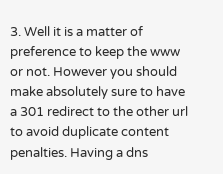3. Well it is a matter of preference to keep the www or not. However you should make absolutely sure to have a 301 redirect to the other url to avoid duplicate content penalties. Having a dns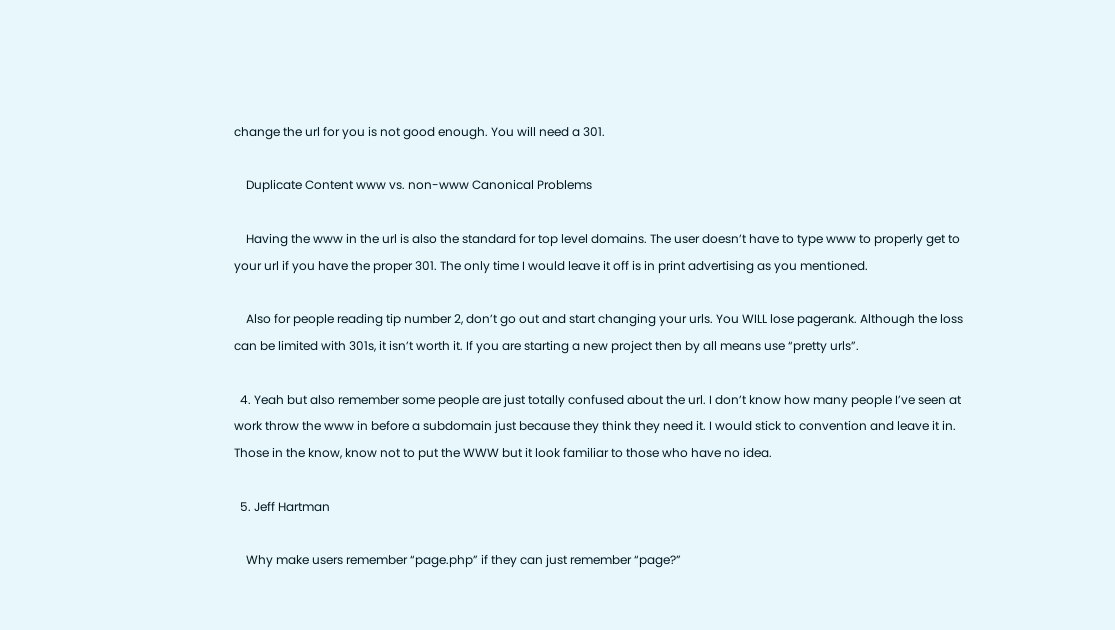change the url for you is not good enough. You will need a 301.

    Duplicate Content www vs. non-www Canonical Problems

    Having the www in the url is also the standard for top level domains. The user doesn’t have to type www to properly get to your url if you have the proper 301. The only time I would leave it off is in print advertising as you mentioned.

    Also for people reading tip number 2, don’t go out and start changing your urls. You WILL lose pagerank. Although the loss can be limited with 301s, it isn’t worth it. If you are starting a new project then by all means use “pretty urls”.

  4. Yeah but also remember some people are just totally confused about the url. I don’t know how many people I’ve seen at work throw the www in before a subdomain just because they think they need it. I would stick to convention and leave it in. Those in the know, know not to put the WWW but it look familiar to those who have no idea.

  5. Jeff Hartman

    Why make users remember “page.php” if they can just remember “page?”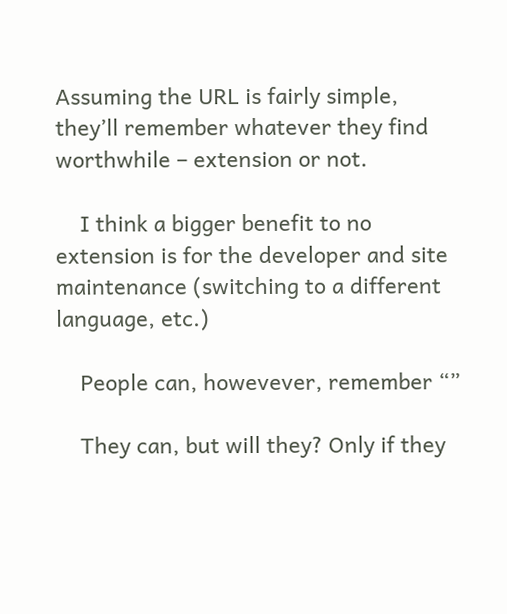Assuming the URL is fairly simple, they’ll remember whatever they find worthwhile – extension or not.

    I think a bigger benefit to no extension is for the developer and site maintenance (switching to a different language, etc.)

    People can, howevever, remember “”

    They can, but will they? Only if they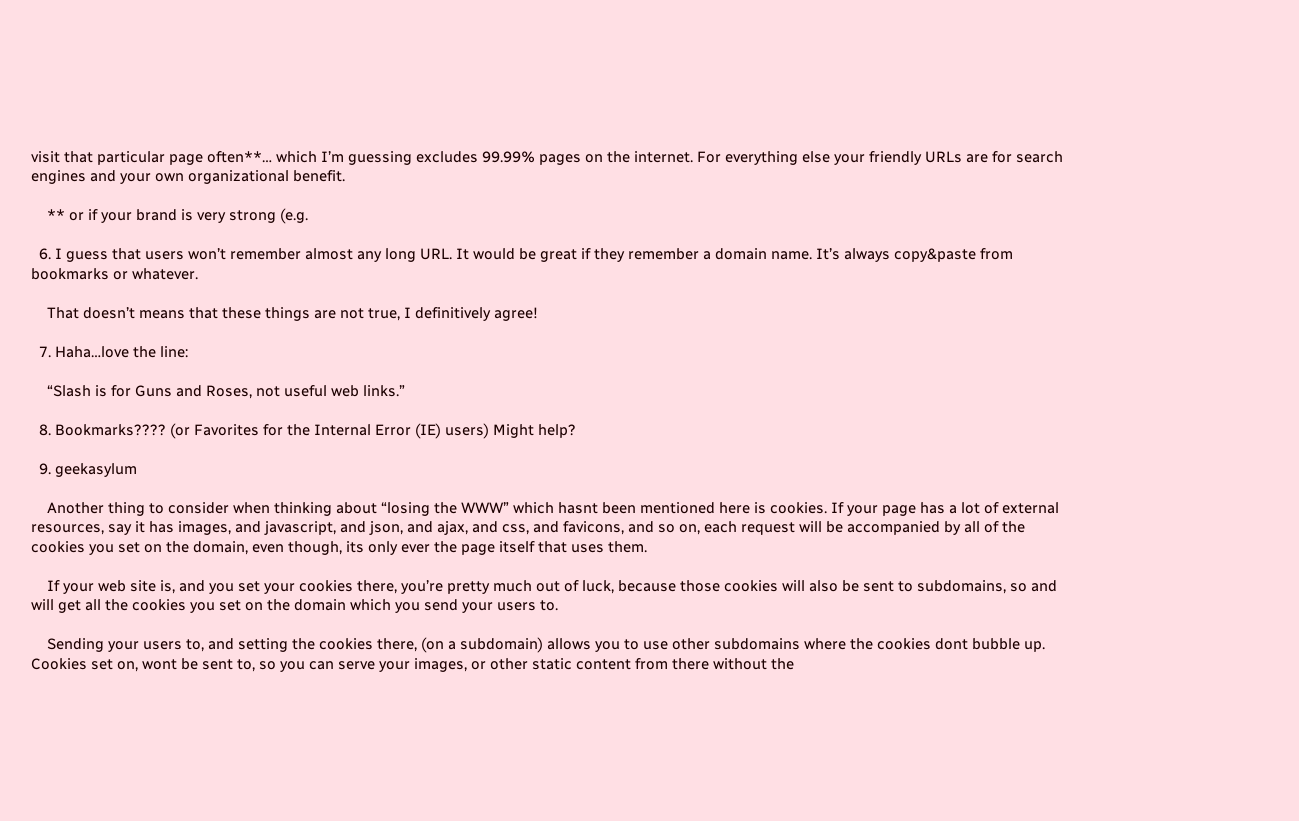visit that particular page often**… which I’m guessing excludes 99.99% pages on the internet. For everything else your friendly URLs are for search engines and your own organizational benefit.

    ** or if your brand is very strong (e.g.

  6. I guess that users won’t remember almost any long URL. It would be great if they remember a domain name. It’s always copy&paste from bookmarks or whatever.

    That doesn’t means that these things are not true, I definitively agree!

  7. Haha…love the line:

    “Slash is for Guns and Roses, not useful web links.”

  8. Bookmarks???? (or Favorites for the Internal Error (IE) users) Might help?

  9. geekasylum

    Another thing to consider when thinking about “losing the WWW” which hasnt been mentioned here is cookies. If your page has a lot of external resources, say it has images, and javascript, and json, and ajax, and css, and favicons, and so on, each request will be accompanied by all of the cookies you set on the domain, even though, its only ever the page itself that uses them.

    If your web site is, and you set your cookies there, you’re pretty much out of luck, because those cookies will also be sent to subdomains, so and will get all the cookies you set on the domain which you send your users to.

    Sending your users to, and setting the cookies there, (on a subdomain) allows you to use other subdomains where the cookies dont bubble up. Cookies set on, wont be sent to, so you can serve your images, or other static content from there without the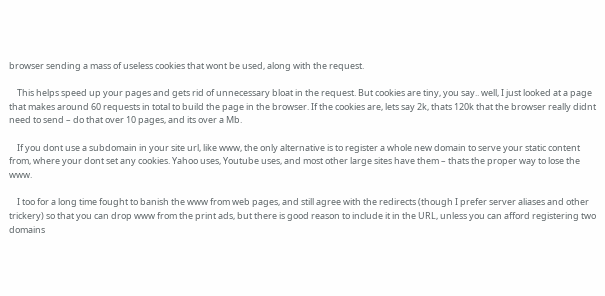browser sending a mass of useless cookies that wont be used, along with the request.

    This helps speed up your pages and gets rid of unnecessary bloat in the request. But cookies are tiny, you say.. well, I just looked at a page that makes around 60 requests in total to build the page in the browser. If the cookies are, lets say 2k, thats 120k that the browser really didnt need to send – do that over 10 pages, and its over a Mb.

    If you dont use a subdomain in your site url, like www, the only alternative is to register a whole new domain to serve your static content from, where your dont set any cookies. Yahoo uses, Youtube uses, and most other large sites have them – thats the proper way to lose the www.

    I too for a long time fought to banish the www from web pages, and still agree with the redirects (though I prefer server aliases and other trickery) so that you can drop www from the print ads, but there is good reason to include it in the URL, unless you can afford registering two domains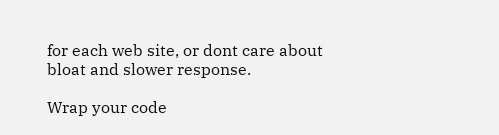for each web site, or dont care about bloat and slower response.

Wrap your code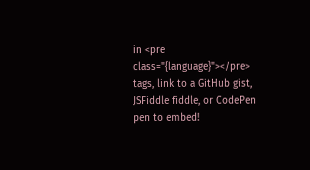in <pre class="{language}"></pre> tags, link to a GitHub gist, JSFiddle fiddle, or CodePen pen to embed!